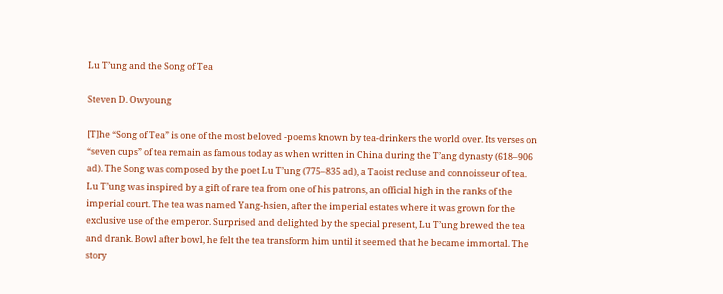Lu T’ung and the Song of Tea

Steven D. Owyoung

[T]he “Song of Tea” is one of the most beloved -poems known by tea-drinkers the world over. Its verses on “seven cups” of tea remain as famous today as when written in China during the T’ang dynasty (618–906 ad). The Song was composed by the poet Lu T’ung (775–835 ad), a Taoist recluse and connoisseur of tea. Lu T’ung was inspired by a gift of rare tea from one of his patrons, an official high in the ranks of the imperial court. The tea was named Yang-hsien, after the imperial estates where it was grown for the exclusive use of the emperor. Surprised and delighted by the special present, Lu T’ung brewed the tea and drank. Bowl after bowl, he felt the tea transform him until it seemed that he became immortal. The story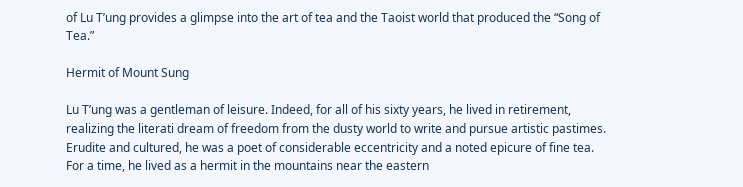of Lu T’ung provides a glimpse into the art of tea and the Taoist world that produced the “Song of Tea.”

Hermit of Mount Sung

Lu T’ung was a gentleman of leisure. Indeed, for all of his sixty years, he lived in retirement, realizing the literati dream of freedom from the dusty world to write and pursue artistic pastimes. Erudite and cultured, he was a poet of considerable eccentricity and a noted epicure of fine tea. For a time, he lived as a hermit in the mountains near the eastern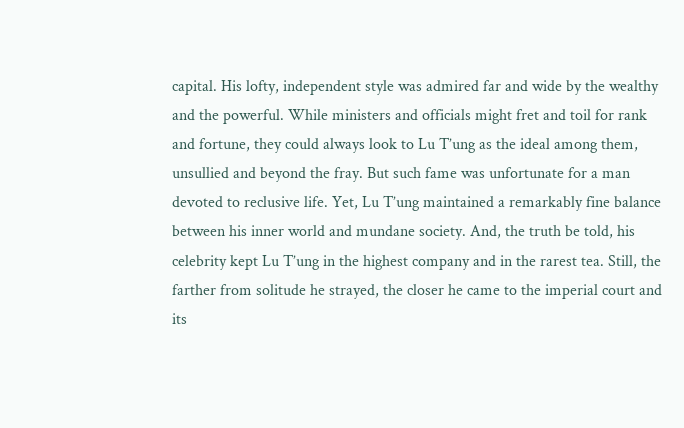capital. His lofty, independent style was admired far and wide by the wealthy and the powerful. While ministers and officials might fret and toil for rank and fortune, they could always look to Lu T’ung as the ideal among them, unsullied and beyond the fray. But such fame was unfortunate for a man devoted to reclusive life. Yet, Lu T’ung maintained a remarkably fine balance between his inner world and mundane society. And, the truth be told, his celebrity kept Lu T’ung in the highest company and in the rarest tea. Still, the farther from solitude he strayed, the closer he came to the imperial court and its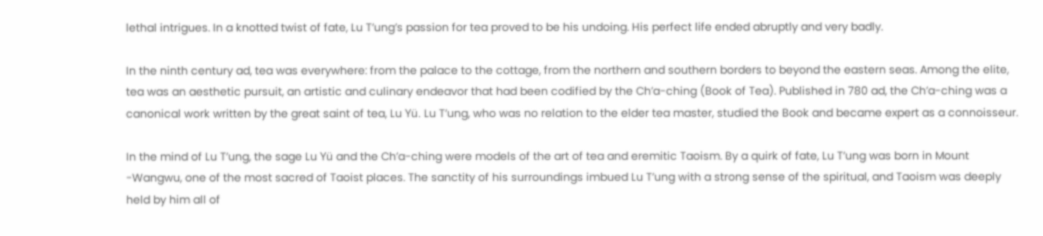lethal intrigues. In a knotted twist of fate, Lu T’ung’s passion for tea proved to be his undoing. His perfect life ended abruptly and very badly.

In the ninth century ad, tea was everywhere: from the palace to the cottage, from the northern and southern borders to beyond the eastern seas. Among the elite, tea was an aesthetic pursuit, an artistic and culinary endeavor that had been codified by the Ch’a-ching (Book of Tea). Published in 780 ad, the Ch’a-ching was a canonical work written by the great saint of tea, Lu Yü. Lu T’ung, who was no relation to the elder tea master, studied the Book and became expert as a connoisseur.

In the mind of Lu T’ung, the sage Lu Yü and the Ch’a-ching were models of the art of tea and eremitic Taoism. By a quirk of fate, Lu T’ung was born in Mount -Wangwu, one of the most sacred of Taoist places. The sanctity of his surroundings imbued Lu T’ung with a strong sense of the spiritual, and Taoism was deeply held by him all of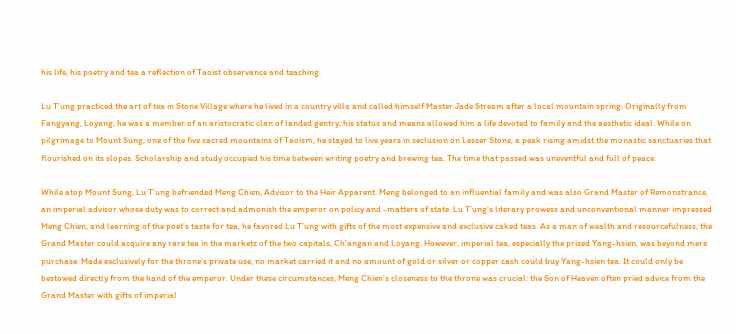his life, his poetry and tea a reflection of Taoist observance and teaching.

Lu T’ung practiced the art of tea in Stone Village where he lived in a country villa and called himself Master Jade Stream after a local mountain spring. Originally from Fangyang, Loyang, he was a member of an aristocratic clan of landed gentry; his status and means allowed him a life devoted to family and the aesthetic ideal. While on pilgrimage to Mount Sung, one of the five sacred mountains of Taoism, he stayed to live years in seclusion on Lesser Stone, a peak rising amidst the monastic sanctuaries that flourished on its slopes. Scholarship and study occupied his time between writing poetry and brewing tea. The time that passed was uneventful and full of peace.

While atop Mount Sung, Lu T’ung befriended Meng Chien, Advisor to the Heir Apparent. Meng belonged to an influential family and was also Grand Master of Remonstrance, an imperial advisor whose duty was to correct and admonish the emperor on policy and -matters of state. Lu T’ung’s literary prowess and unconventional manner impressed Meng Chien, and learning of the poet’s taste for tea, he favored Lu T’ung with gifts of the most expensive and exclusive caked teas. As a man of wealth and resourcefulness, the Grand Master could acquire any rare tea in the markets of the two capitals, Ch’angan and Loyang. However, imperial tea, especially the prized Yang-hsien, was beyond mere purchase. Made exclusively for the throne’s private use, no market carried it and no amount of gold or silver or copper cash could buy Yang-hsien tea. It could only be bestowed directly from the hand of the emperor. Under these circumstances, Meng Chien’s closeness to the throne was crucial: the Son of Heaven often pried advice from the Grand Master with gifts of imperial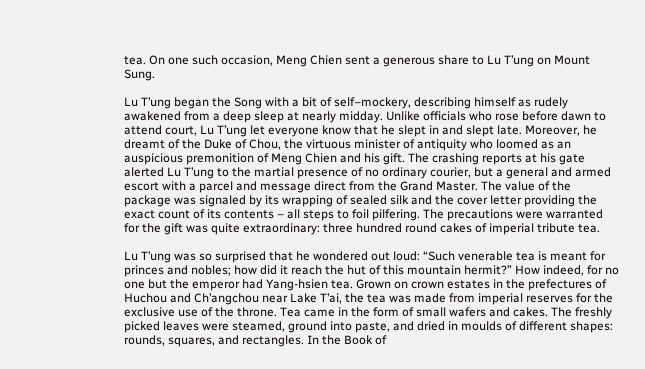tea. On one such occasion, Meng Chien sent a generous share to Lu T’ung on Mount Sung.

Lu T’ung began the Song with a bit of self–mockery, describing himself as rudely awakened from a deep sleep at nearly midday. Unlike officials who rose before dawn to attend court, Lu T’ung let everyone know that he slept in and slept late. Moreover, he dreamt of the Duke of Chou, the virtuous minister of antiquity who loomed as an auspicious premonition of Meng Chien and his gift. The crashing reports at his gate alerted Lu T’ung to the martial presence of no ordinary courier, but a general and armed escort with a parcel and message direct from the Grand Master. The value of the package was signaled by its wrapping of sealed silk and the cover letter providing the exact count of its contents – all steps to foil pilfering. The precautions were warranted for the gift was quite extraordinary: three hundred round cakes of imperial tribute tea.

Lu T’ung was so surprised that he wondered out loud: “Such venerable tea is meant for princes and nobles; how did it reach the hut of this mountain hermit?” How indeed, for no one but the emperor had Yang-hsien tea. Grown on crown estates in the prefectures of Huchou and Ch’angchou near Lake T’ai, the tea was made from imperial reserves for the exclusive use of the throne. Tea came in the form of small wafers and cakes. The freshly picked leaves were steamed, ground into paste, and dried in moulds of different shapes: rounds, squares, and rectangles. In the Book of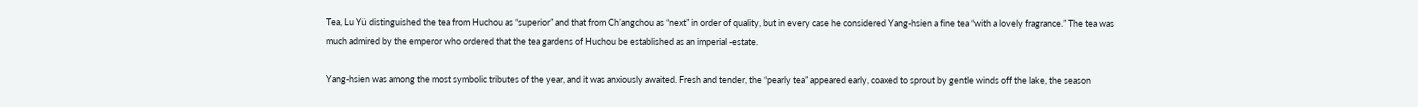Tea, Lu Yü distinguished the tea from Huchou as “superior” and that from Ch’angchou as “next” in order of quality, but in every case he considered Yang-hsien a fine tea “with a lovely fragrance.” The tea was much admired by the emperor who ordered that the tea gardens of Huchou be established as an imperial -estate.

Yang-hsien was among the most symbolic tributes of the year, and it was anxiously awaited. Fresh and tender, the “pearly tea” appeared early, coaxed to sprout by gentle winds off the lake, the season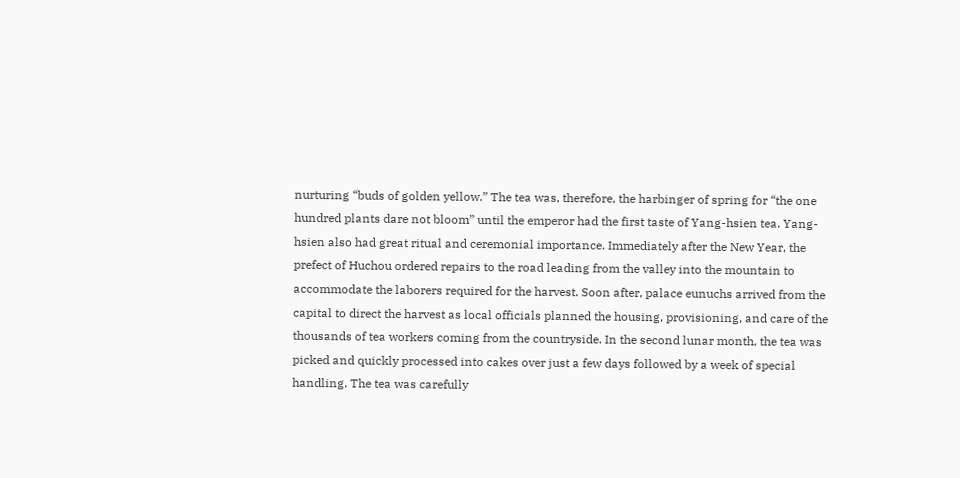nurturing “buds of golden yellow.” The tea was, therefore, the harbinger of spring for “the one hundred plants dare not bloom” until the emperor had the first taste of Yang-hsien tea. Yang-hsien also had great ritual and ceremonial importance. Immediately after the New Year, the prefect of Huchou ordered repairs to the road leading from the valley into the mountain to accommodate the laborers required for the harvest. Soon after, palace eunuchs arrived from the capital to direct the harvest as local officials planned the housing, provisioning, and care of the thousands of tea workers coming from the countryside. In the second lunar month, the tea was picked and quickly processed into cakes over just a few days followed by a week of special handling. The tea was carefully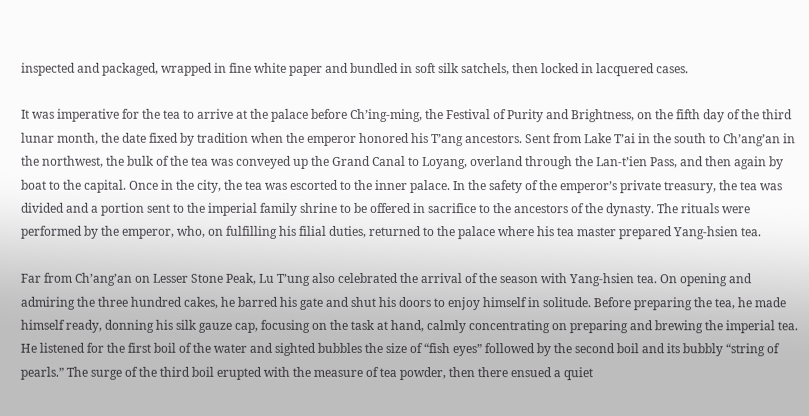inspected and packaged, wrapped in fine white paper and bundled in soft silk satchels, then locked in lacquered cases.

It was imperative for the tea to arrive at the palace before Ch’ing-ming, the Festival of Purity and Brightness, on the fifth day of the third lunar month, the date fixed by tradition when the emperor honored his T’ang ancestors. Sent from Lake T’ai in the south to Ch’ang’an in the northwest, the bulk of the tea was conveyed up the Grand Canal to Loyang, overland through the Lan-t’ien Pass, and then again by boat to the capital. Once in the city, the tea was escorted to the inner palace. In the safety of the emperor’s private treasury, the tea was divided and a portion sent to the imperial family shrine to be offered in sacrifice to the ancestors of the dynasty. The rituals were performed by the emperor, who, on fulfilling his filial duties, returned to the palace where his tea master prepared Yang-hsien tea.

Far from Ch’ang’an on Lesser Stone Peak, Lu T’ung also celebrated the arrival of the season with Yang-hsien tea. On opening and admiring the three hundred cakes, he barred his gate and shut his doors to enjoy himself in solitude. Before preparing the tea, he made himself ready, donning his silk gauze cap, focusing on the task at hand, calmly concentrating on preparing and brewing the imperial tea. He listened for the first boil of the water and sighted bubbles the size of “fish eyes” followed by the second boil and its bubbly “string of pearls.” The surge of the third boil erupted with the measure of tea powder, then there ensued a quiet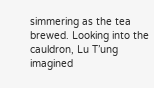simmering as the tea brewed. Looking into the cauldron, Lu T’ung imagined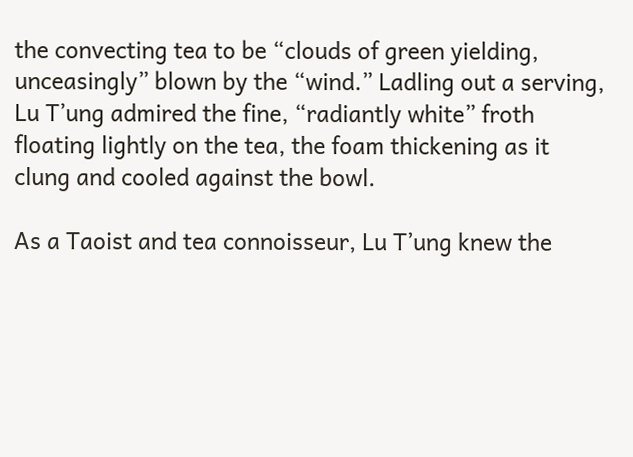the convecting tea to be “clouds of green yielding, unceasingly” blown by the “wind.” Ladling out a serving, Lu T’ung admired the fine, “radiantly white” froth floating lightly on the tea, the foam thickening as it clung and cooled against the bowl.

As a Taoist and tea connoisseur, Lu T’ung knew the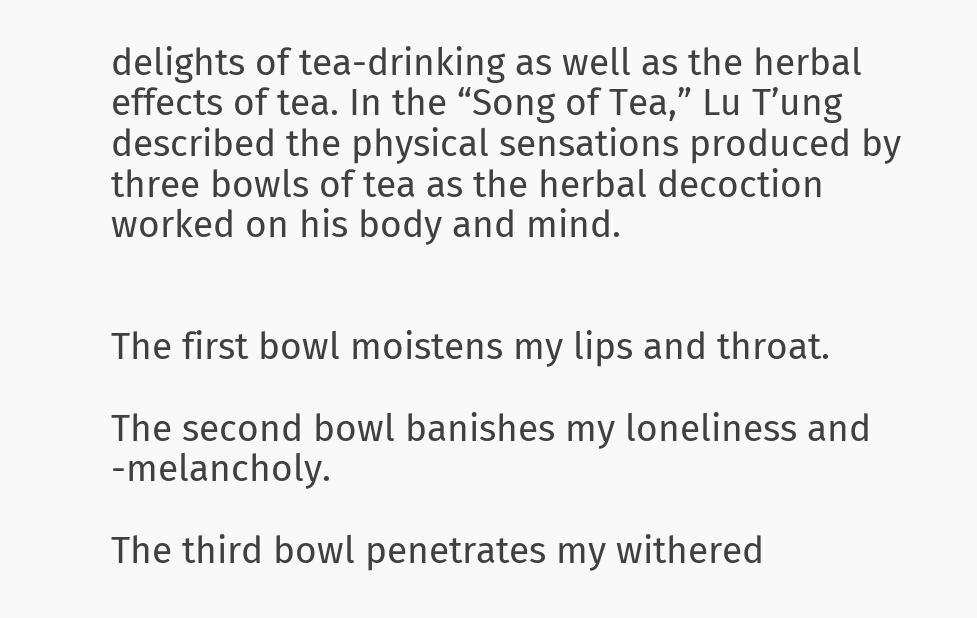delights of tea-drinking as well as the herbal effects of tea. In the “Song of Tea,” Lu T’ung described the physical sensations produced by three bowls of tea as the herbal decoction worked on his body and mind.


The first bowl moistens my lips and throat.

The second bowl banishes my loneliness and -melancholy.

The third bowl penetrates my withered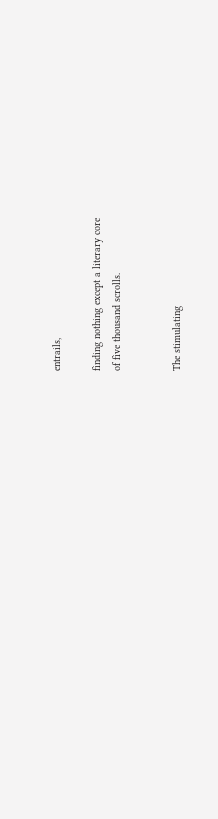entrails,

finding nothing except a literary core
of five thousand scrolls.


The stimulating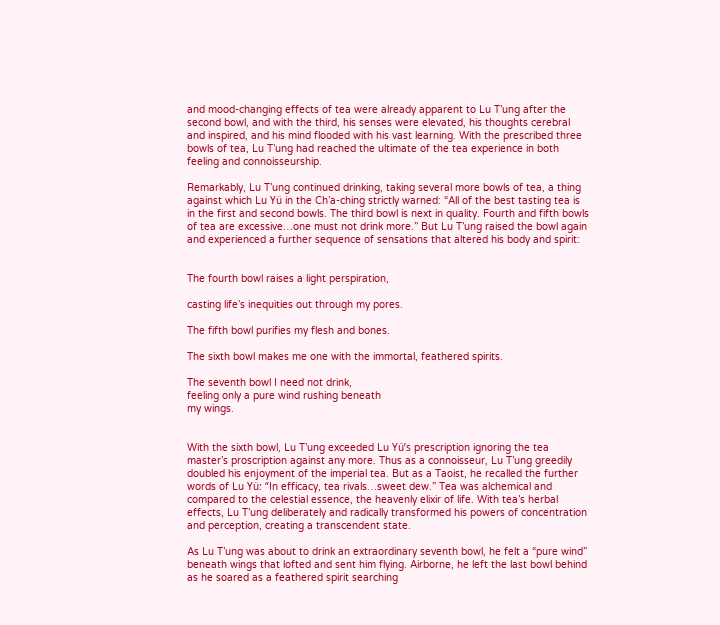and mood-changing effects of tea were already apparent to Lu T’ung after the second bowl, and with the third, his senses were elevated, his thoughts cerebral and inspired, and his mind flooded with his vast learning. With the prescribed three bowls of tea, Lu T’ung had reached the ultimate of the tea experience in both feeling and connoisseurship.

Remarkably, Lu T’ung continued drinking, taking several more bowls of tea, a thing against which Lu Yü in the Ch’a-ching strictly warned: “All of the best tasting tea is in the first and second bowls. The third bowl is next in quality. Fourth and fifth bowls of tea are excessive…one must not drink more.” But Lu T’ung raised the bowl again and experienced a further sequence of sensations that altered his body and spirit:


The fourth bowl raises a light perspiration,

casting life’s inequities out through my pores.

The fifth bowl purifies my flesh and bones.

The sixth bowl makes me one with the immortal, feathered spirits.

The seventh bowl I need not drink,
feeling only a pure wind rushing beneath
my wings.


With the sixth bowl, Lu T’ung exceeded Lu Yü’s prescription ignoring the tea master’s proscription against any more. Thus as a connoisseur, Lu T’ung greedily doubled his enjoyment of the imperial tea. But as a Taoist, he recalled the further words of Lu Yü: “In efficacy, tea rivals…sweet dew.” Tea was alchemical and compared to the celestial essence, the heavenly elixir of life. With tea’s herbal effects, Lu T’ung deliberately and radically transformed his powers of concentration and perception, creating a transcendent state.

As Lu T’ung was about to drink an extraordinary seventh bowl, he felt a “pure wind” beneath wings that lofted and sent him flying. Airborne, he left the last bowl behind as he soared as a feathered spirit searching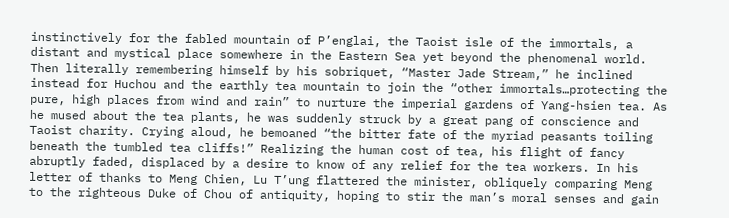instinctively for the fabled mountain of P’englai, the Taoist isle of the immortals, a distant and mystical place somewhere in the Eastern Sea yet beyond the phenomenal world. Then literally remembering himself by his sobriquet, “Master Jade Stream,” he inclined instead for Huchou and the earthly tea mountain to join the “other immortals…protecting the pure, high places from wind and rain” to nurture the imperial gardens of Yang-hsien tea. As he mused about the tea plants, he was suddenly struck by a great pang of conscience and Taoist charity. Crying aloud, he bemoaned “the bitter fate of the myriad peasants toiling beneath the tumbled tea cliffs!” Realizing the human cost of tea, his flight of fancy abruptly faded, displaced by a desire to know of any relief for the tea workers. In his letter of thanks to Meng Chien, Lu T’ung flattered the minister, obliquely comparing Meng to the righteous Duke of Chou of antiquity, hoping to stir the man’s moral senses and gain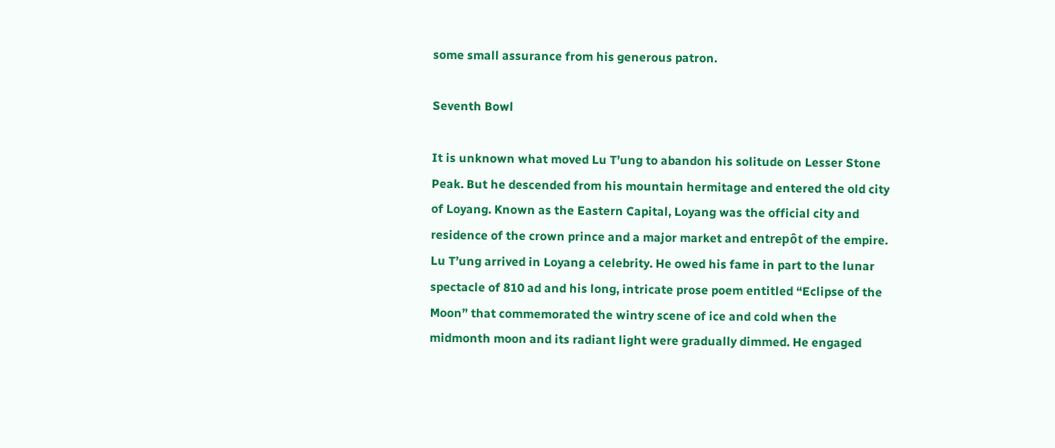some small assurance from his generous patron.

Seventh Bowl

It is unknown what moved Lu T’ung to abandon his solitude on Lesser Stone Peak. But he descended from his mountain hermitage and entered the old city of Loyang. Known as the Eastern Capital, Loyang was the official city and residence of the crown prince and a major market and entrepôt of the empire. Lu T’ung arrived in Loyang a celebrity. He owed his fame in part to the lunar spectacle of 810 ad and his long, intricate prose poem entitled “Eclipse of the Moon” that commemorated the wintry scene of ice and cold when the midmonth moon and its radiant light were gradually dimmed. He engaged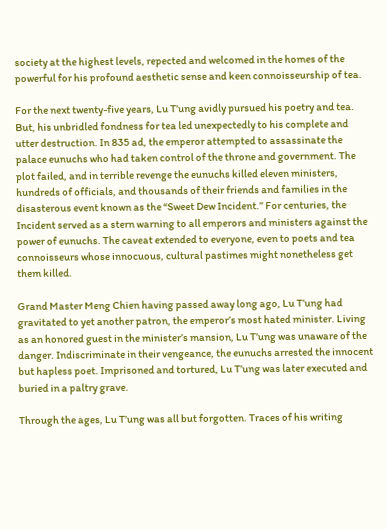society at the highest levels, repected and welcomed in the homes of the powerful for his profound aesthetic sense and keen connoisseurship of tea.

For the next twenty-five years, Lu T’ung avidly pursued his poetry and tea. But, his unbridled fondness for tea led unexpectedly to his complete and utter destruction. In 835 ad, the emperor attempted to assassinate the palace eunuchs who had taken control of the throne and government. The plot failed, and in terrible revenge the eunuchs killed eleven ministers, hundreds of officials, and thousands of their friends and families in the disasterous event known as the “Sweet Dew Incident.” For centuries, the Incident served as a stern warning to all emperors and ministers against the power of eunuchs. The caveat extended to everyone, even to poets and tea connoisseurs whose innocuous, cultural pastimes might nonetheless get them killed.

Grand Master Meng Chien having passed away long ago, Lu T’ung had gravitated to yet another patron, the emperor’s most hated minister. Living as an honored guest in the minister’s mansion, Lu T’ung was unaware of the danger. Indiscriminate in their vengeance, the eunuchs arrested the innocent but hapless poet. Imprisoned and tortured, Lu T’ung was later executed and buried in a paltry grave.

Through the ages, Lu T’ung was all but forgotten. Traces of his writing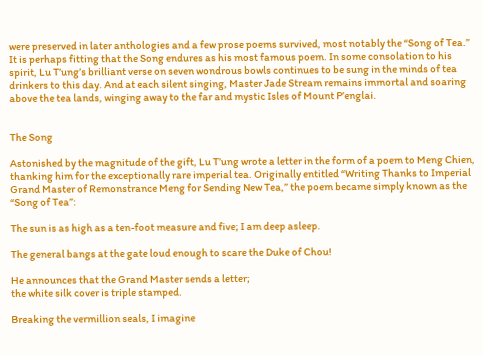were preserved in later anthologies and a few prose poems survived, most notably the “Song of Tea.” It is perhaps fitting that the Song endures as his most famous poem. In some consolation to his spirit, Lu T’ung’s brilliant verse on seven wondrous bowls continues to be sung in the minds of tea drinkers to this day. And at each silent singing, Master Jade Stream remains immortal and soaring above the tea lands, winging away to the far and mystic Isles of Mount P’englai.


The Song

Astonished by the magnitude of the gift, Lu T’ung wrote a letter in the form of a poem to Meng Chien, thanking him for the exceptionally rare imperial tea. Originally entitled “Writing Thanks to Imperial Grand Master of Remonstrance Meng for Sending New Tea,” the poem became simply known as the “Song of Tea”:

The sun is as high as a ten-foot measure and five; I am deep asleep.

The general bangs at the gate loud enough to scare the Duke of Chou!

He announces that the Grand Master sends a letter;
the white silk cover is triple stamped.

Breaking the vermillion seals, I imagine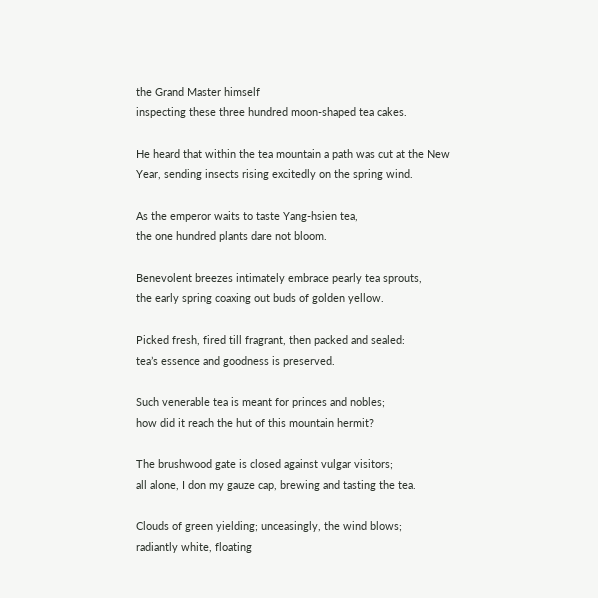the Grand Master himself
inspecting these three hundred moon-shaped tea cakes.

He heard that within the tea mountain a path was cut at the New Year, sending insects rising excitedly on the spring wind.

As the emperor waits to taste Yang-hsien tea,
the one hundred plants dare not bloom.

Benevolent breezes intimately embrace pearly tea sprouts,
the early spring coaxing out buds of golden yellow.

Picked fresh, fired till fragrant, then packed and sealed:
tea’s essence and goodness is preserved.

Such venerable tea is meant for princes and nobles;
how did it reach the hut of this mountain hermit?

The brushwood gate is closed against vulgar visitors;
all alone, I don my gauze cap, brewing and tasting the tea.

Clouds of green yielding; unceasingly, the wind blows;
radiantly white, floating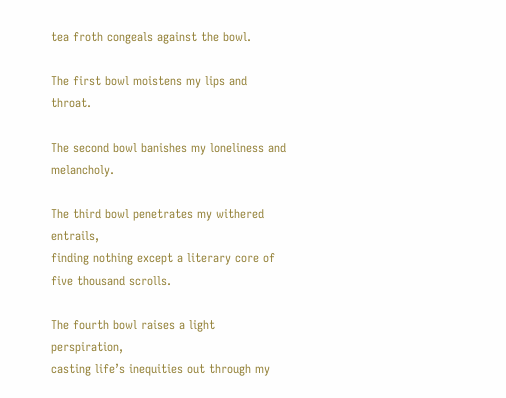tea froth congeals against the bowl.

The first bowl moistens my lips and throat.

The second bowl banishes my loneliness and melancholy.

The third bowl penetrates my withered entrails,
finding nothing except a literary core of five thousand scrolls.

The fourth bowl raises a light perspiration,
casting life’s inequities out through my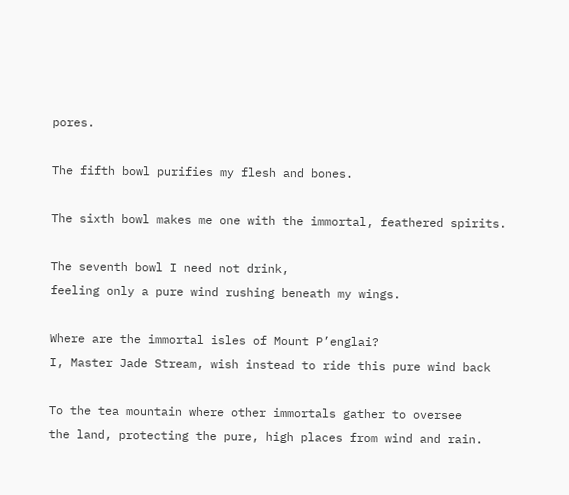pores.

The fifth bowl purifies my flesh and bones.

The sixth bowl makes me one with the immortal, feathered spirits.

The seventh bowl I need not drink,
feeling only a pure wind rushing beneath my wings.

Where are the immortal isles of Mount P’englai?
I, Master Jade Stream, wish instead to ride this pure wind back

To the tea mountain where other immortals gather to oversee
the land, protecting the pure, high places from wind and rain.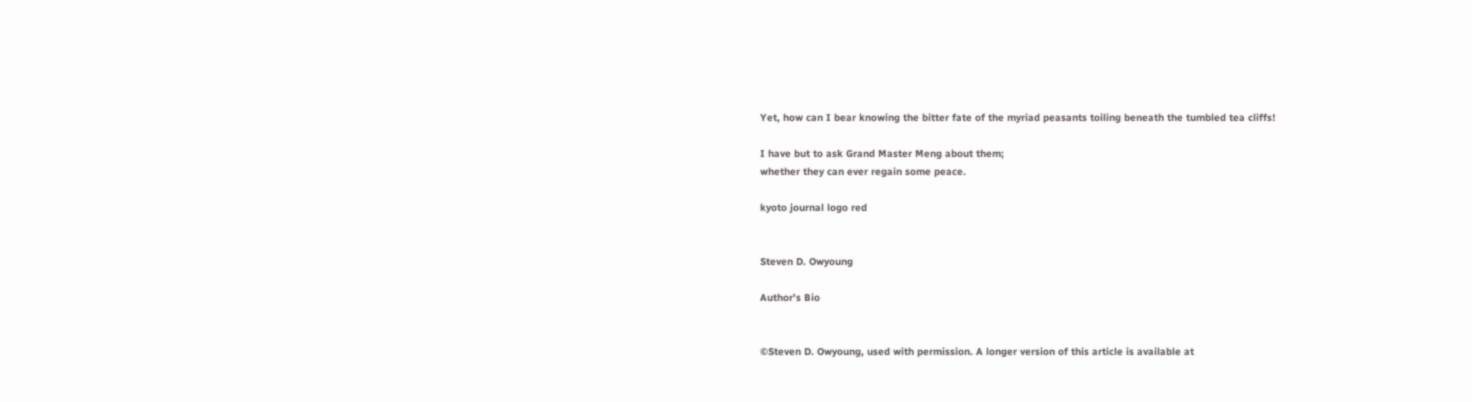Yet, how can I bear knowing the bitter fate of the myriad peasants toiling beneath the tumbled tea cliffs!

I have but to ask Grand Master Meng about them;
whether they can ever regain some peace.

kyoto journal logo red


Steven D. Owyoung

Author's Bio


©Steven D. Owyoung, used with permission. A longer version of this article is available at